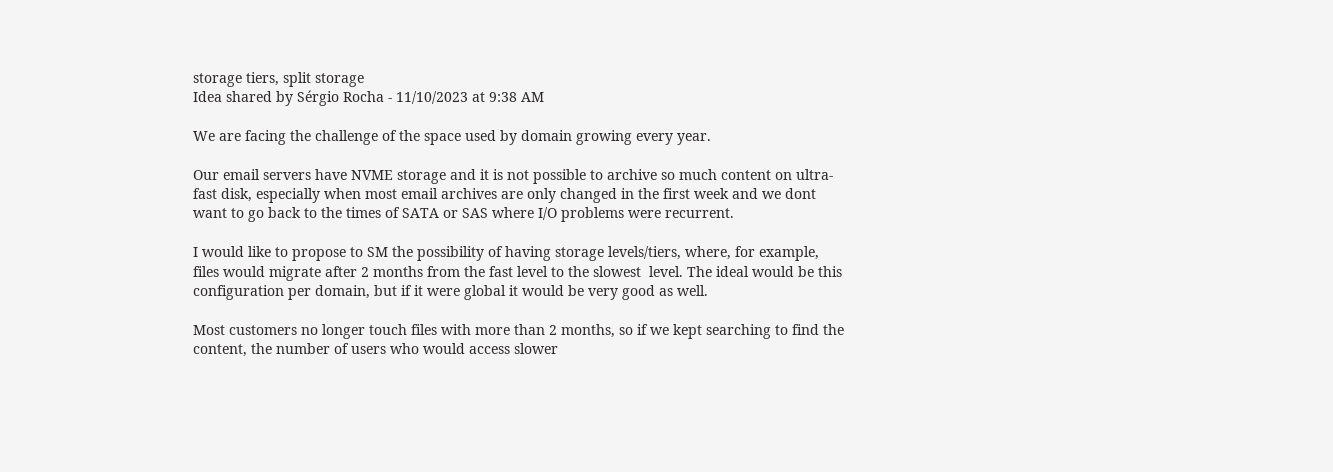storage tiers, split storage
Idea shared by Sérgio Rocha - 11/10/2023 at 9:38 AM

We are facing the challenge of the space used by domain growing every year.

Our email servers have NVME storage and it is not possible to archive so much content on ultra-fast disk, especially when most email archives are only changed in the first week and we dont want to go back to the times of SATA or SAS where I/O problems were recurrent.

I would like to propose to SM the possibility of having storage levels/tiers, where, for example, files would migrate after 2 months from the fast level to the slowest  level. The ideal would be this configuration per domain, but if it were global it would be very good as well.

Most customers no longer touch files with more than 2 months, so if we kept searching to find the content, the number of users who would access slower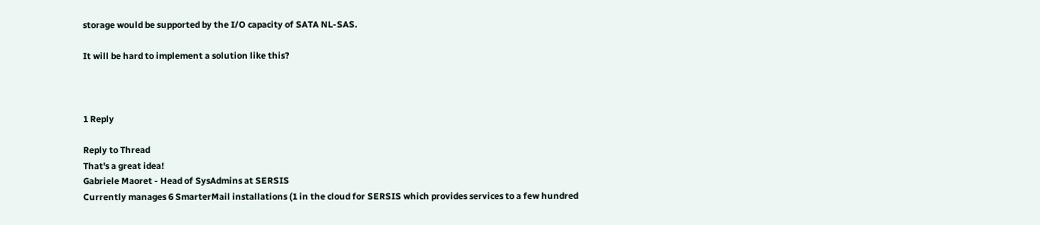storage would be supported by the I/O capacity of SATA NL-SAS.

It will be hard to implement a solution like this?



1 Reply

Reply to Thread
That's a great idea!
Gabriele Maoret - Head of SysAdmins at SERSIS
Currently manages 6 SmarterMail installations (1 in the cloud for SERSIS which provides services to a few hundred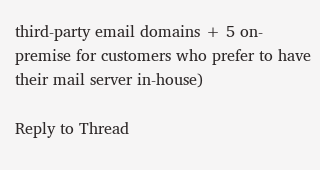third-party email domains + 5 on-premise for customers who prefer to have their mail server in-house)

Reply to Thread